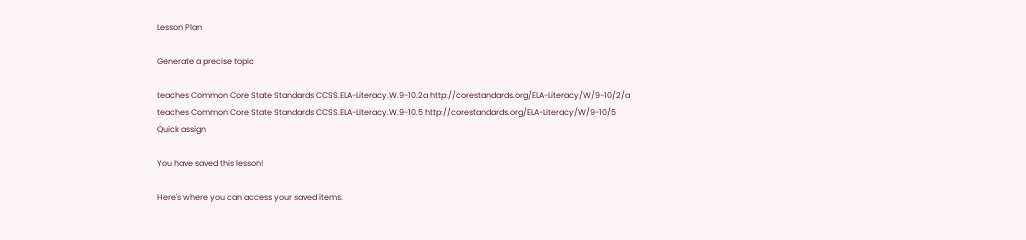Lesson Plan

Generate a precise topic

teaches Common Core State Standards CCSS.ELA-Literacy.W.9-10.2a http://corestandards.org/ELA-Literacy/W/9-10/2/a
teaches Common Core State Standards CCSS.ELA-Literacy.W.9-10.5 http://corestandards.org/ELA-Literacy/W/9-10/5
Quick assign

You have saved this lesson!

Here's where you can access your saved items.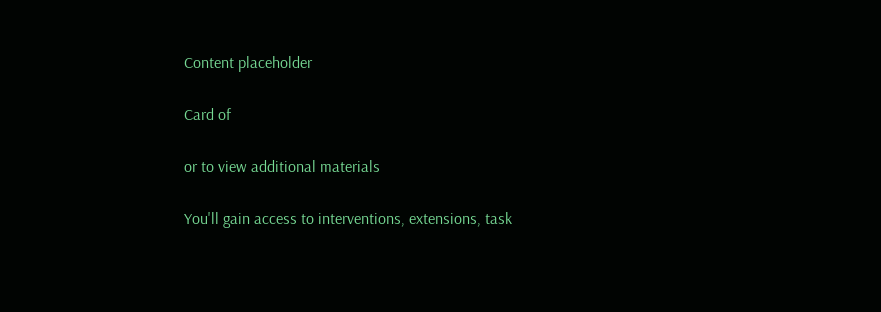Content placeholder

Card of

or to view additional materials

You'll gain access to interventions, extensions, task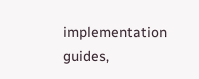implementation guides,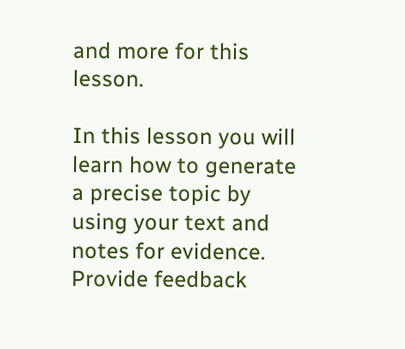and more for this lesson.

In this lesson you will learn how to generate a precise topic by using your text and notes for evidence.
Provide feedback